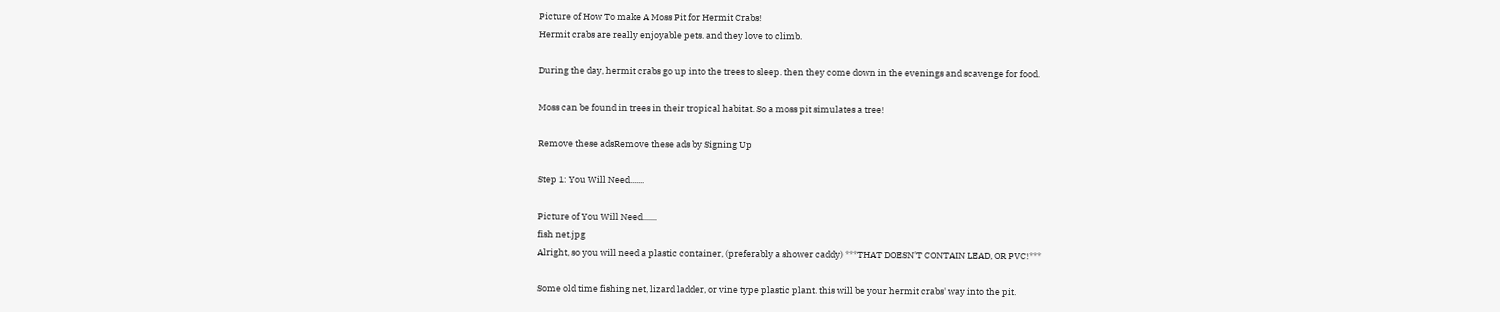Picture of How To make A Moss Pit for Hermit Crabs!
Hermit crabs are really enjoyable pets. and they love to climb.

During the day, hermit crabs go up into the trees to sleep. then they come down in the evenings and scavenge for food.

Moss can be found in trees in their tropical habitat. So a moss pit simulates a tree!

Remove these adsRemove these ads by Signing Up

Step 1: You Will Need.......

Picture of You Will Need.......
fish net.jpg
Alright, so you will need a plastic container, (preferably a shower caddy) ***THAT DOESN'T CONTAIN LEAD, OR PVC!***

Some old time fishing net, lizard ladder, or vine type plastic plant. this will be your hermit crabs' way into the pit.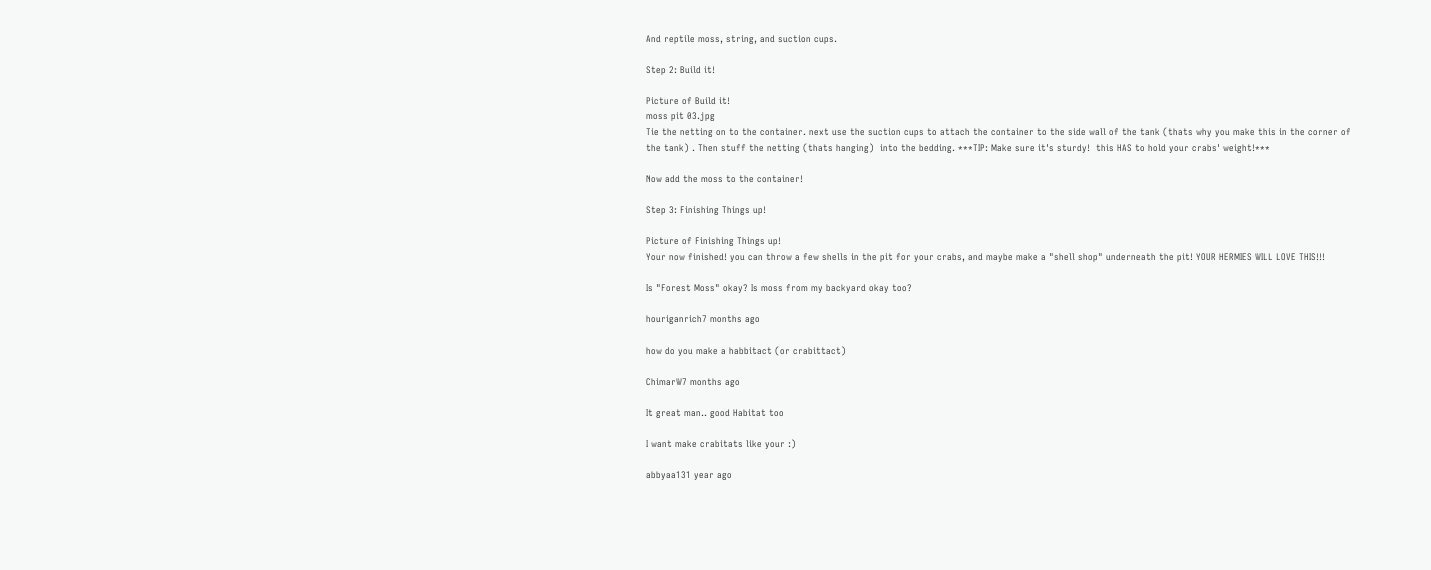And reptile moss, string, and suction cups.

Step 2: Build it!

Picture of Build it!
moss pit 03.jpg
Tie the netting on to the container. next use the suction cups to attach the container to the side wall of the tank (thats why you make this in the corner of the tank) . Then stuff the netting (thats hanging)  into the bedding. ***TIP: Make sure it's sturdy!  this HAS to hold your crabs' weight!***

Now add the moss to the container!

Step 3: Finishing Things up!

Picture of Finishing Things up!
Your now finished! you can throw a few shells in the pit for your crabs, and maybe make a "shell shop" underneath the pit! YOUR HERMIES WILL LOVE THIS!!!

Is "Forest Moss" okay? Is moss from my backyard okay too?

houriganrich7 months ago

how do you make a habbitact (or crabittact)

ChimarW7 months ago

It great man.. good Habitat too

I want make crabitats like your :)

abbyaa131 year ago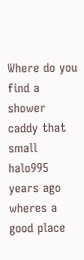Where do you find a shower caddy that small
halo995 years ago
wheres a good place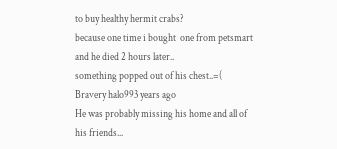to buy healthy hermit crabs?
because one time i bought  one from petsmart and he died 2 hours later..
something popped out of his chest..=(
Bravery halo993 years ago
He was probably missing his home and all of his friends...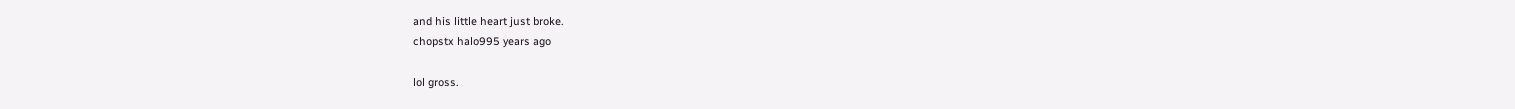and his little heart just broke.
chopstx halo995 years ago

lol gross.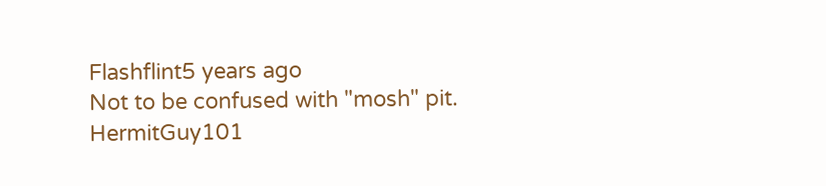Flashflint5 years ago
Not to be confused with "mosh" pit.
HermitGuy101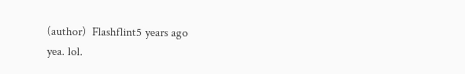(author)  Flashflint5 years ago
yea. lol.